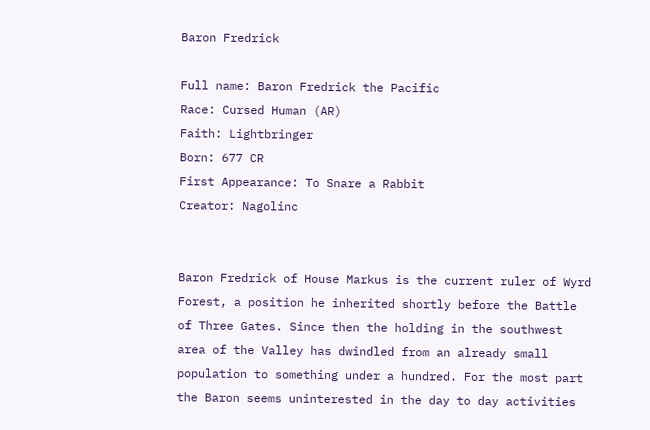Baron Fredrick

Full name: Baron Fredrick the Pacific
Race: Cursed Human (AR)
Faith: Lightbringer
Born: 677 CR
First Appearance: To Snare a Rabbit
Creator: Nagolinc


Baron Fredrick of House Markus is the current ruler of Wyrd Forest, a position he inherited shortly before the Battle of Three Gates. Since then the holding in the southwest area of the Valley has dwindled from an already small population to something under a hundred. For the most part the Baron seems uninterested in the day to day activities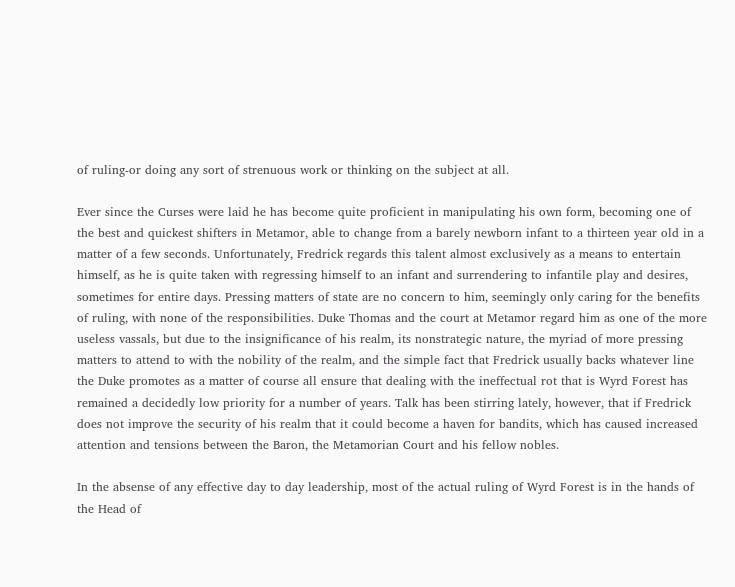of ruling-or doing any sort of strenuous work or thinking on the subject at all.

Ever since the Curses were laid he has become quite proficient in manipulating his own form, becoming one of the best and quickest shifters in Metamor, able to change from a barely newborn infant to a thirteen year old in a matter of a few seconds. Unfortunately, Fredrick regards this talent almost exclusively as a means to entertain himself, as he is quite taken with regressing himself to an infant and surrendering to infantile play and desires, sometimes for entire days. Pressing matters of state are no concern to him, seemingly only caring for the benefits of ruling, with none of the responsibilities. Duke Thomas and the court at Metamor regard him as one of the more useless vassals, but due to the insignificance of his realm, its nonstrategic nature, the myriad of more pressing matters to attend to with the nobility of the realm, and the simple fact that Fredrick usually backs whatever line the Duke promotes as a matter of course all ensure that dealing with the ineffectual rot that is Wyrd Forest has remained a decidedly low priority for a number of years. Talk has been stirring lately, however, that if Fredrick does not improve the security of his realm that it could become a haven for bandits, which has caused increased attention and tensions between the Baron, the Metamorian Court and his fellow nobles.

In the absense of any effective day to day leadership, most of the actual ruling of Wyrd Forest is in the hands of the Head of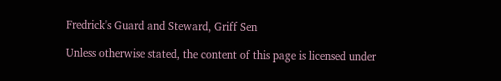Fredrick's Guard and Steward, Griff Sen

Unless otherwise stated, the content of this page is licensed under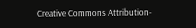Creative Commons Attribution-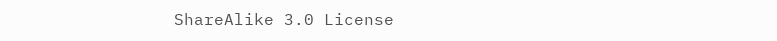ShareAlike 3.0 License